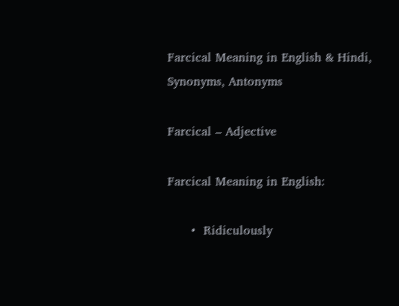Farcical Meaning in English & Hindi, Synonyms, Antonyms

Farcical – Adjective

Farcical Meaning in English:

      •  Ridiculously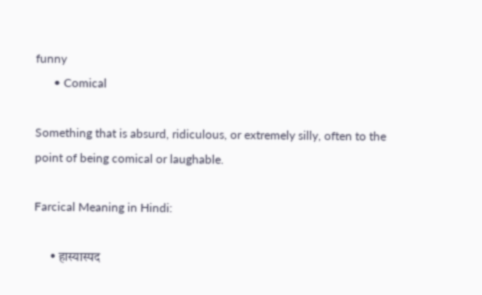funny
      • Comical

Something that is absurd, ridiculous, or extremely silly, often to the point of being comical or laughable.

Farcical Meaning in Hindi:

      • हास्यास्पद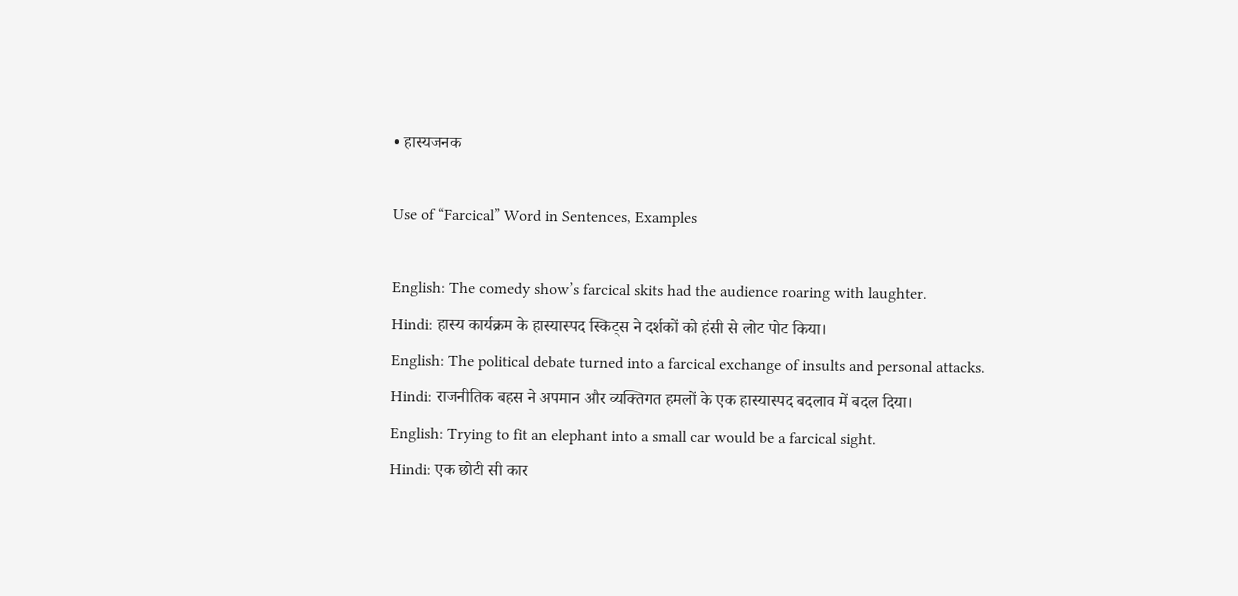• हास्यजनक

Use of “Farcical” Word in Sentences, Examples

English: The comedy show’s farcical skits had the audience roaring with laughter.
Hindi: हास्य कार्यक्रम के हास्यास्पद स्किट्स ने दर्शकों को हंसी से लोट पोट किया।
English: The political debate turned into a farcical exchange of insults and personal attacks.
Hindi: राजनीतिक बहस ने अपमान और व्यक्तिगत हमलों के एक हास्यास्पद बदलाव में बदल दिया।
English: Trying to fit an elephant into a small car would be a farcical sight.
Hindi: एक छोटी सी कार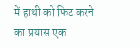में हाथी को फिट करने का प्रयास एक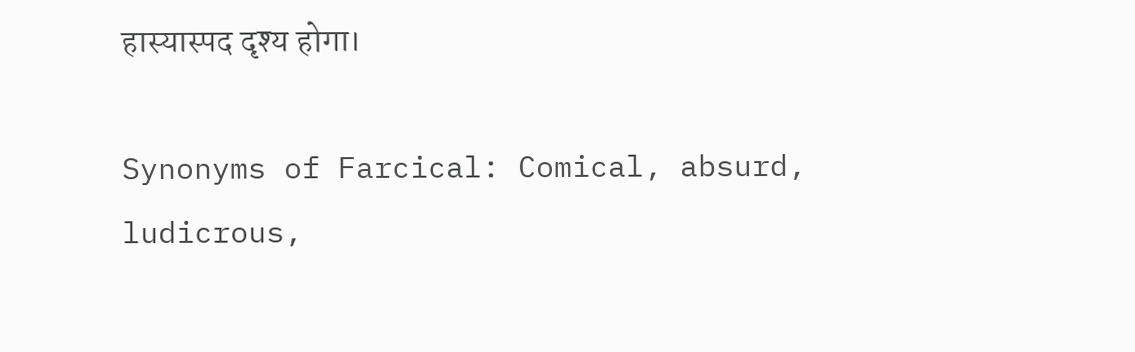हास्यास्पद दृश्य होगा।

Synonyms of Farcical: Comical, absurd, ludicrous,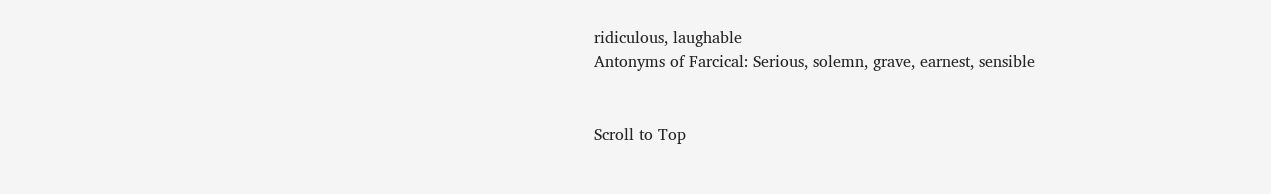ridiculous, laughable
Antonyms of Farcical: Serious, solemn, grave, earnest, sensible


Scroll to Top